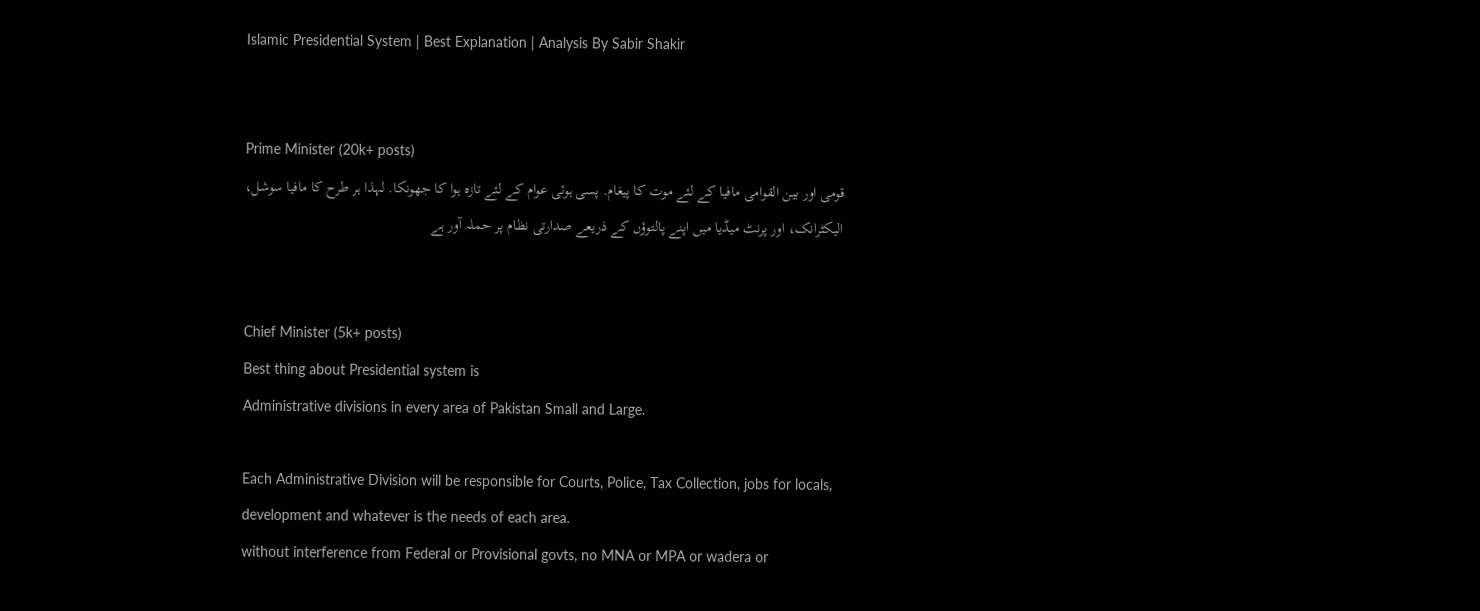Islamic Presidential System | Best Explanation | Analysis By Sabir Shakir


Prime Minister (20k+ posts)
قومی اور بین القوامی مافیا کے لئے موت کا پیغام. پسی ہوئی عوام کے لئے تازہ ہوا کا جھونکا. لہذا ہر طرح کا مافیا سوشل، الیکٹرانک، اور پرنٹ میڈیا میں اپنے پالتوؤں کے ذریعے صدارتی نظام پر حملہ آور ہے


Chief Minister (5k+ posts)
Best thing about Presidential system is
Administrative divisions in every area of Pakistan Small and Large.

Each Administrative Division will be responsible for Courts, Police, Tax Collection, jobs for locals, development and whatever is the needs of each area.
without interference from Federal or Provisional govts, no MNA or MPA or wadera or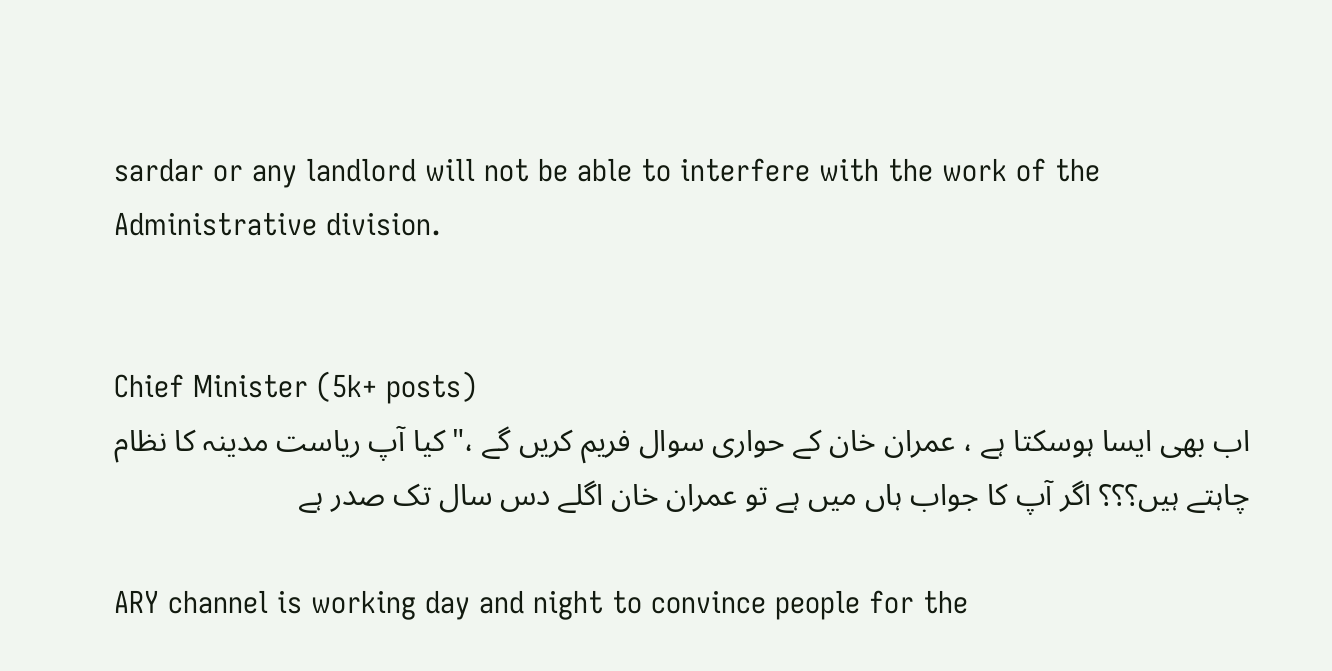sardar or any landlord will not be able to interfere with the work of the Administrative division.


Chief Minister (5k+ posts)
اب بھی ایسا ہوسکتا ہے ، عمران خان کے حواری سوال فریم کریں گے ،"کیا آپ ریاست مدینہ کا نظام چاہتے ہیں؟؟؟ اگر آپ کا جواب ہاں میں ہے تو عمران خان اگلے دس سال تک صدر ہے

ARY channel is working day and night to convince people for the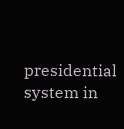presidential system in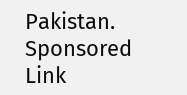Pakistan.
Sponsored Link